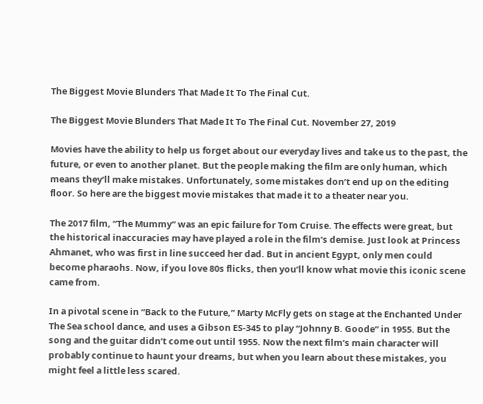The Biggest Movie Blunders That Made It To The Final Cut.

The Biggest Movie Blunders That Made It To The Final Cut. November 27, 2019

Movies have the ability to help us forget about our everyday lives and take us to the past, the future, or even to another planet. But the people making the film are only human, which means they’ll make mistakes. Unfortunately, some mistakes don’t end up on the editing floor. So here are the biggest movie mistakes that made it to a theater near you.

The 2017 film, “The Mummy” was an epic failure for Tom Cruise. The effects were great, but the historical inaccuracies may have played a role in the film’s demise. Just look at Princess Ahmanet, who was first in line succeed her dad. But in ancient Egypt, only men could become pharaohs. Now, if you love 80s flicks, then you’ll know what movie this iconic scene came from.

In a pivotal scene in “Back to the Future,” Marty McFly gets on stage at the Enchanted Under The Sea school dance, and uses a Gibson ES-345 to play “Johnny B. Goode” in 1955. But the song and the guitar didn’t come out until 1955. Now the next film’s main character will probably continue to haunt your dreams, but when you learn about these mistakes, you might feel a little less scared.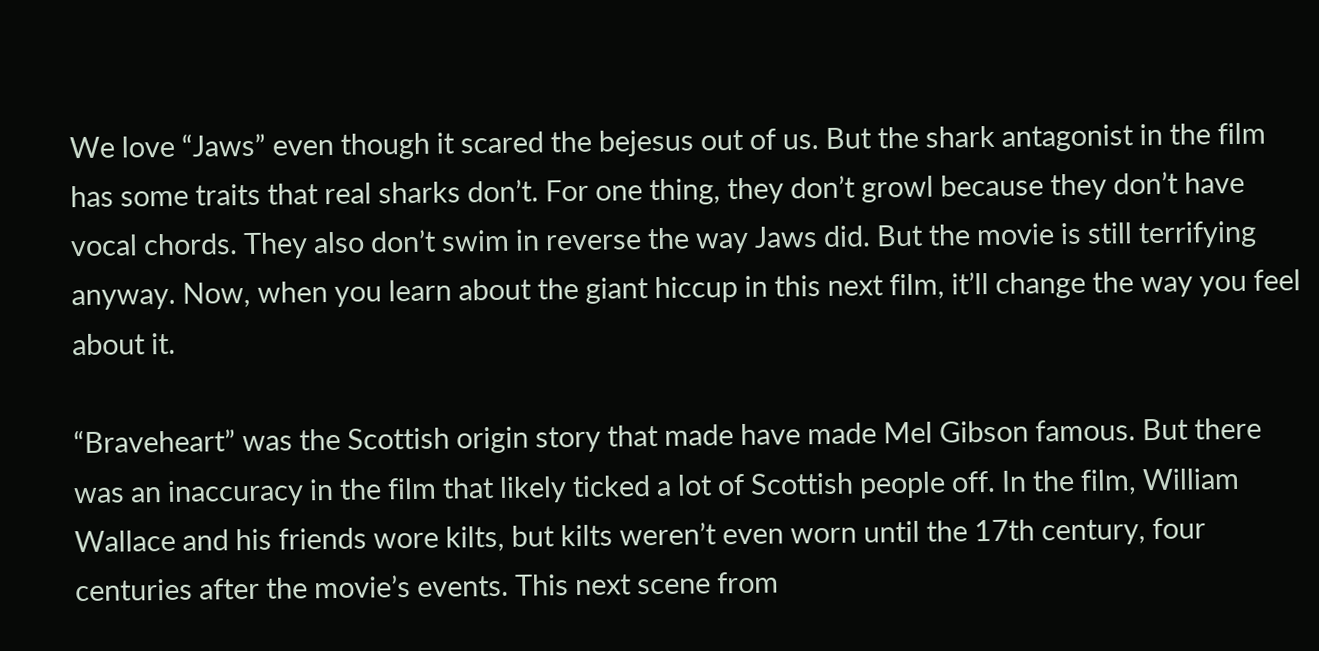We love “Jaws” even though it scared the bejesus out of us. But the shark antagonist in the film has some traits that real sharks don’t. For one thing, they don’t growl because they don’t have vocal chords. They also don’t swim in reverse the way Jaws did. But the movie is still terrifying anyway. Now, when you learn about the giant hiccup in this next film, it’ll change the way you feel about it.

“Braveheart” was the Scottish origin story that made have made Mel Gibson famous. But there was an inaccuracy in the film that likely ticked a lot of Scottish people off. In the film, William Wallace and his friends wore kilts, but kilts weren’t even worn until the 17th century, four centuries after the movie’s events. This next scene from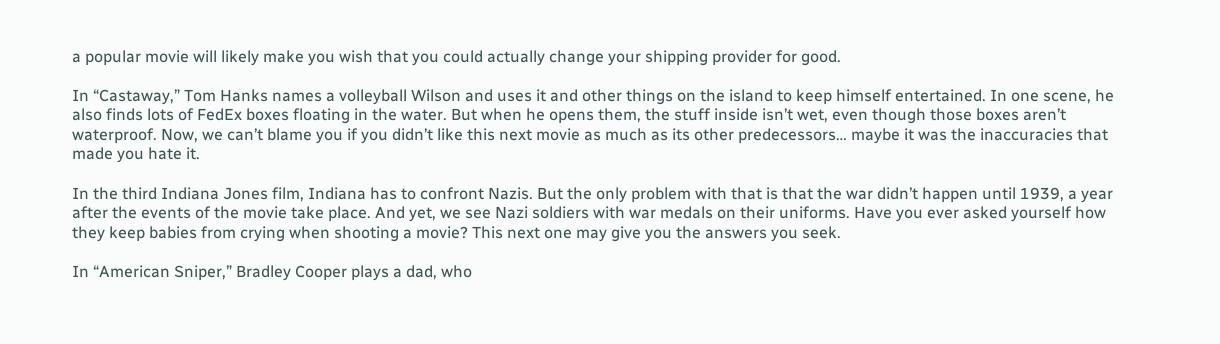a popular movie will likely make you wish that you could actually change your shipping provider for good.

In “Castaway,” Tom Hanks names a volleyball Wilson and uses it and other things on the island to keep himself entertained. In one scene, he also finds lots of FedEx boxes floating in the water. But when he opens them, the stuff inside isn’t wet, even though those boxes aren’t waterproof. Now, we can’t blame you if you didn’t like this next movie as much as its other predecessors… maybe it was the inaccuracies that made you hate it.

In the third Indiana Jones film, Indiana has to confront Nazis. But the only problem with that is that the war didn’t happen until 1939, a year after the events of the movie take place. And yet, we see Nazi soldiers with war medals on their uniforms. Have you ever asked yourself how they keep babies from crying when shooting a movie? This next one may give you the answers you seek.

In “American Sniper,” Bradley Cooper plays a dad, who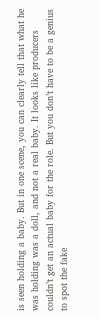is seen holding a baby. But in one scene, you can clearly tell that what he was holding was a doll, and not a real baby. It looks like producers couldn’t get an actual baby for the role. But you don’t have to be a genius to spot the fake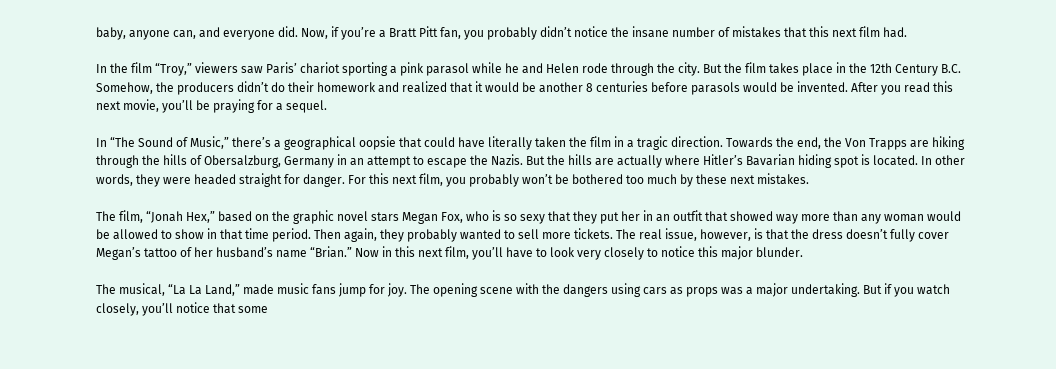baby, anyone can, and everyone did. Now, if you’re a Bratt Pitt fan, you probably didn’t notice the insane number of mistakes that this next film had.

In the film “Troy,” viewers saw Paris’ chariot sporting a pink parasol while he and Helen rode through the city. But the film takes place in the 12th Century B.C. Somehow, the producers didn’t do their homework and realized that it would be another 8 centuries before parasols would be invented. After you read this next movie, you’ll be praying for a sequel.

In “The Sound of Music,” there’s a geographical oopsie that could have literally taken the film in a tragic direction. Towards the end, the Von Trapps are hiking through the hills of Obersalzburg, Germany in an attempt to escape the Nazis. But the hills are actually where Hitler’s Bavarian hiding spot is located. In other words, they were headed straight for danger. For this next film, you probably won’t be bothered too much by these next mistakes.

The film, “Jonah Hex,” based on the graphic novel stars Megan Fox, who is so sexy that they put her in an outfit that showed way more than any woman would be allowed to show in that time period. Then again, they probably wanted to sell more tickets. The real issue, however, is that the dress doesn’t fully cover Megan’s tattoo of her husband’s name “Brian.” Now in this next film, you’ll have to look very closely to notice this major blunder.

The musical, “La La Land,” made music fans jump for joy. The opening scene with the dangers using cars as props was a major undertaking. But if you watch closely, you’ll notice that some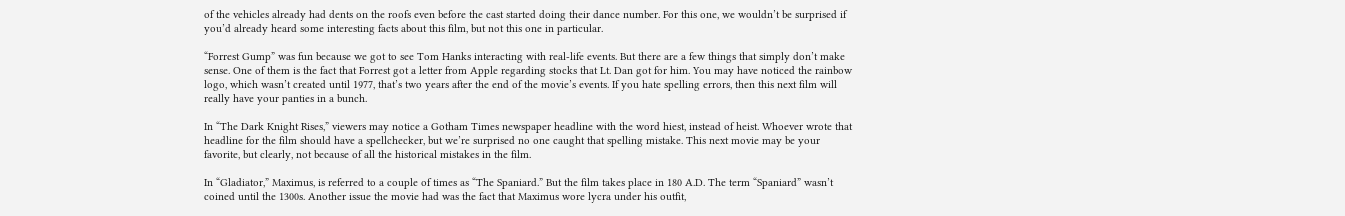of the vehicles already had dents on the roofs even before the cast started doing their dance number. For this one, we wouldn’t be surprised if you’d already heard some interesting facts about this film, but not this one in particular.

“Forrest Gump” was fun because we got to see Tom Hanks interacting with real-life events. But there are a few things that simply don’t make sense. One of them is the fact that Forrest got a letter from Apple regarding stocks that Lt. Dan got for him. You may have noticed the rainbow logo, which wasn’t created until 1977, that’s two years after the end of the movie’s events. If you hate spelling errors, then this next film will really have your panties in a bunch.

In “The Dark Knight Rises,” viewers may notice a Gotham Times newspaper headline with the word hiest, instead of heist. Whoever wrote that headline for the film should have a spellchecker, but we’re surprised no one caught that spelling mistake. This next movie may be your favorite, but clearly, not because of all the historical mistakes in the film.

In “Gladiator,” Maximus, is referred to a couple of times as “The Spaniard.” But the film takes place in 180 A.D. The term “Spaniard” wasn’t coined until the 1300s. Another issue the movie had was the fact that Maximus wore lycra under his outfit,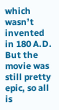which wasn’t invented in 180 A.D. But the movie was still pretty epic, so all is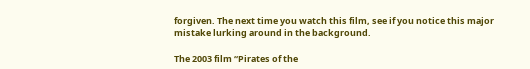forgiven. The next time you watch this film, see if you notice this major mistake lurking around in the background.

The 2003 film “Pirates of the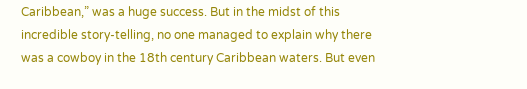Caribbean,” was a huge success. But in the midst of this incredible story-telling, no one managed to explain why there was a cowboy in the 18th century Caribbean waters. But even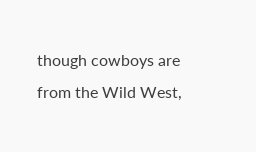though cowboys are from the Wild West,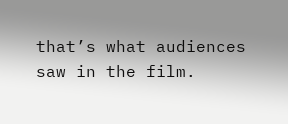that’s what audiences saw in the film.